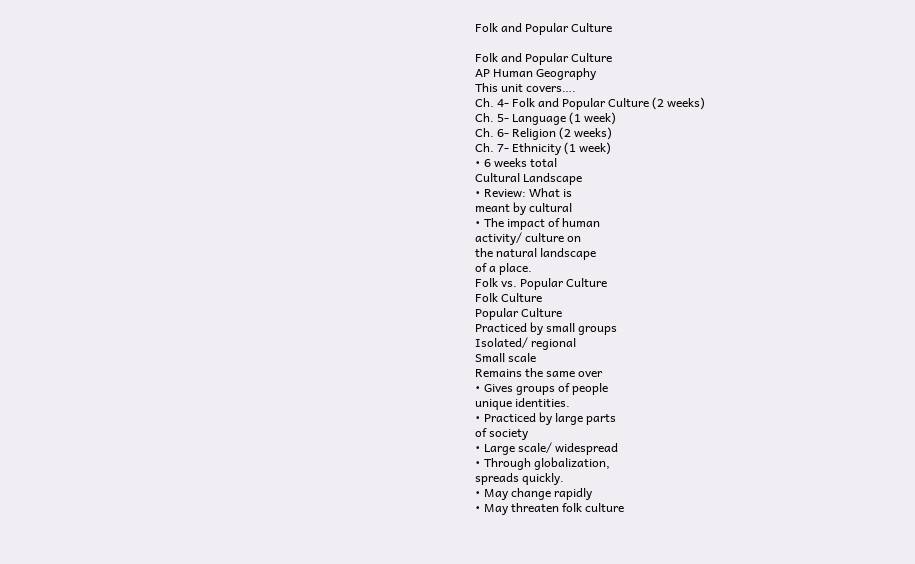Folk and Popular Culture

Folk and Popular Culture
AP Human Geography
This unit covers….
Ch. 4- Folk and Popular Culture (2 weeks)
Ch. 5- Language (1 week)
Ch. 6- Religion (2 weeks)
Ch. 7- Ethnicity (1 week)
• 6 weeks total
Cultural Landscape
• Review: What is
meant by cultural
• The impact of human
activity/ culture on
the natural landscape
of a place.
Folk vs. Popular Culture
Folk Culture
Popular Culture
Practiced by small groups
Isolated/ regional
Small scale
Remains the same over
• Gives groups of people
unique identities.
• Practiced by large parts
of society
• Large scale/ widespread
• Through globalization,
spreads quickly.
• May change rapidly
• May threaten folk culture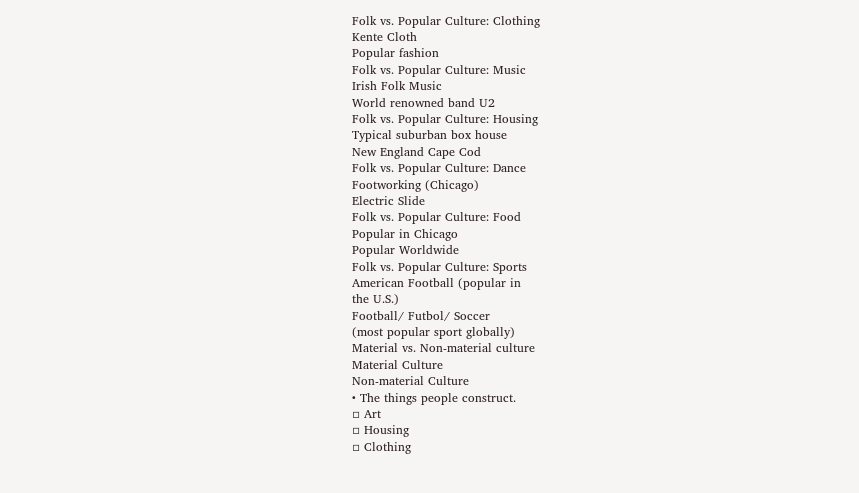Folk vs. Popular Culture: Clothing
Kente Cloth
Popular fashion
Folk vs. Popular Culture: Music
Irish Folk Music
World renowned band U2
Folk vs. Popular Culture: Housing
Typical suburban box house
New England Cape Cod
Folk vs. Popular Culture: Dance
Footworking (Chicago)
Electric Slide
Folk vs. Popular Culture: Food
Popular in Chicago
Popular Worldwide
Folk vs. Popular Culture: Sports
American Football (popular in
the U.S.)
Football/ Futbol/ Soccer
(most popular sport globally)
Material vs. Non-material culture
Material Culture
Non-material Culture
• The things people construct.
▫ Art
▫ Housing
▫ Clothing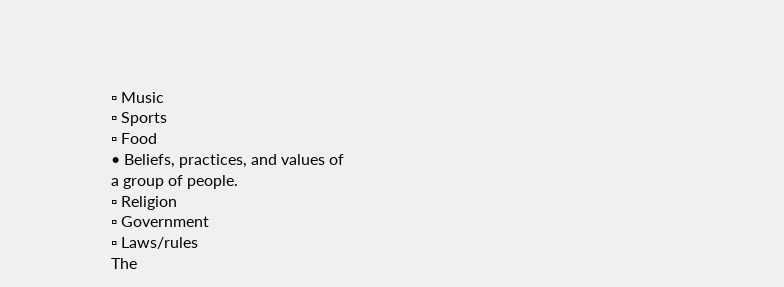▫ Music
▫ Sports
▫ Food
• Beliefs, practices, and values of
a group of people.
▫ Religion
▫ Government
▫ Laws/rules
The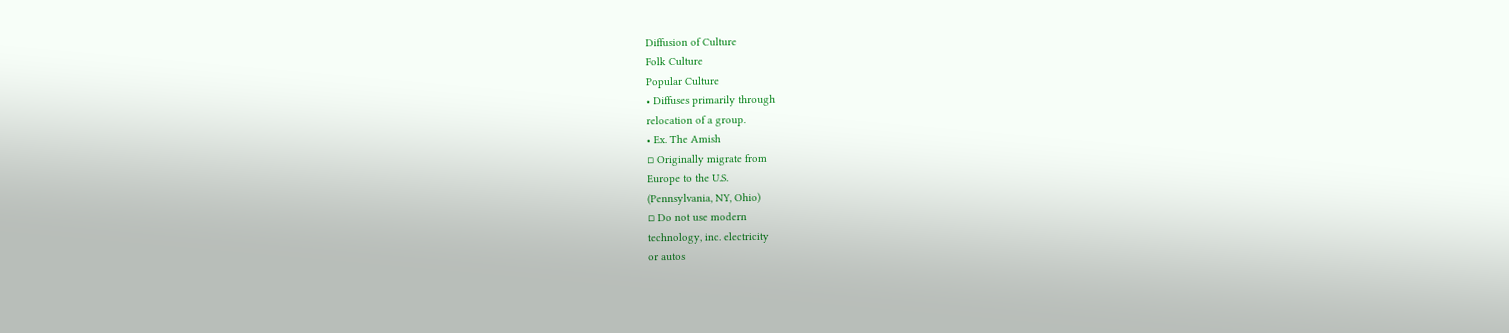Diffusion of Culture
Folk Culture
Popular Culture
• Diffuses primarily through
relocation of a group.
• Ex. The Amish
▫ Originally migrate from
Europe to the U.S.
(Pennsylvania, NY, Ohio)
▫ Do not use modern
technology, inc. electricity
or autos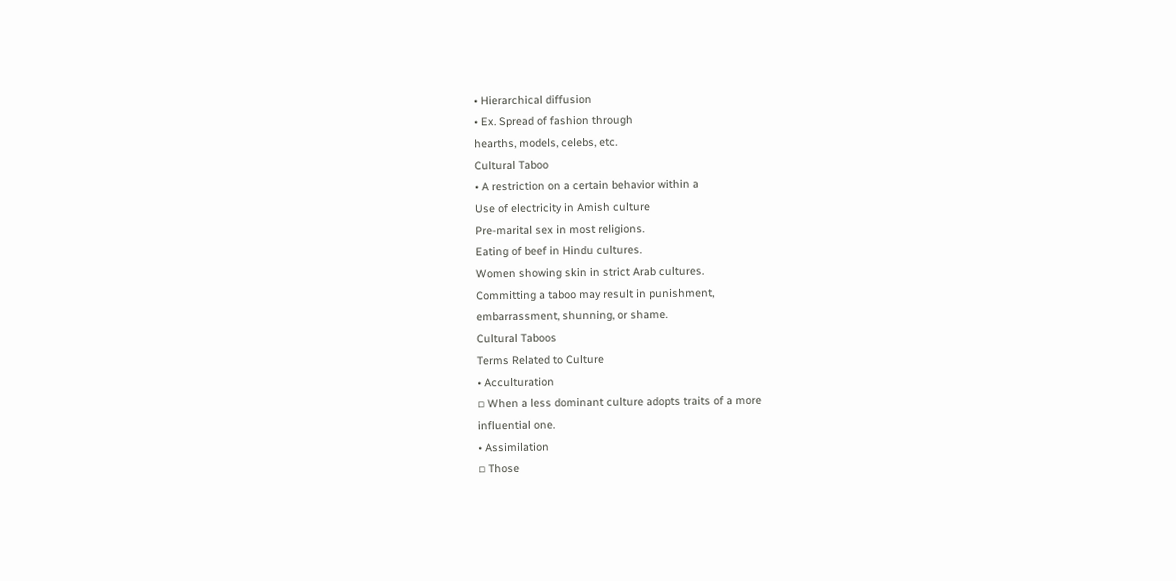• Hierarchical diffusion
• Ex. Spread of fashion through
hearths, models, celebs, etc.
Cultural Taboo
• A restriction on a certain behavior within a
Use of electricity in Amish culture
Pre-marital sex in most religions.
Eating of beef in Hindu cultures.
Women showing skin in strict Arab cultures.
Committing a taboo may result in punishment,
embarrassment, shunning, or shame.
Cultural Taboos
Terms Related to Culture
• Acculturation
▫ When a less dominant culture adopts traits of a more
influential one.
• Assimilation
▫ Those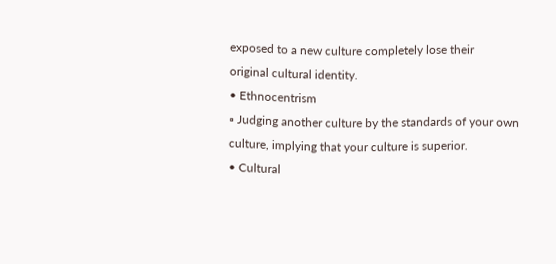exposed to a new culture completely lose their
original cultural identity.
• Ethnocentrism
▫ Judging another culture by the standards of your own
culture, implying that your culture is superior.
• Cultural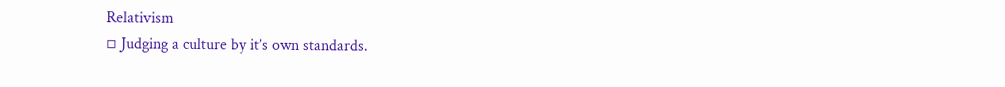Relativism
▫ Judging a culture by it’s own standards.